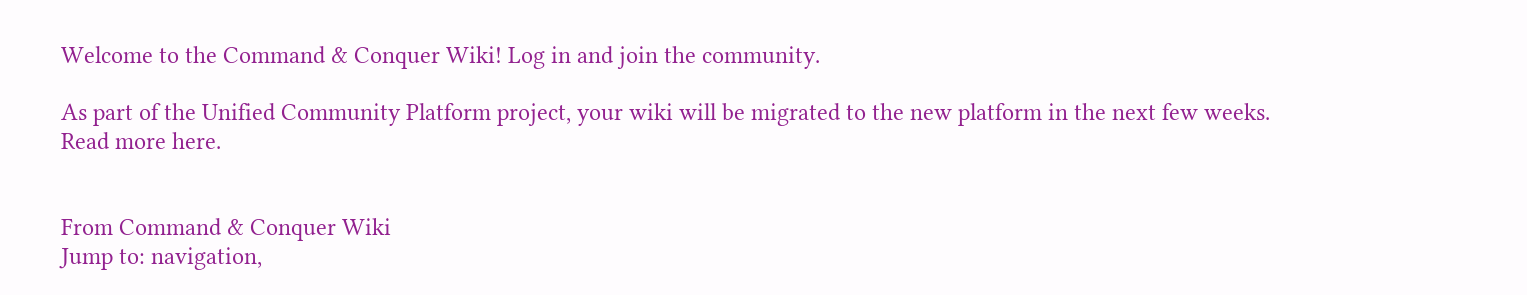Welcome to the Command & Conquer Wiki! Log in and join the community.

As part of the Unified Community Platform project, your wiki will be migrated to the new platform in the next few weeks. Read more here.


From Command & Conquer Wiki
Jump to: navigation,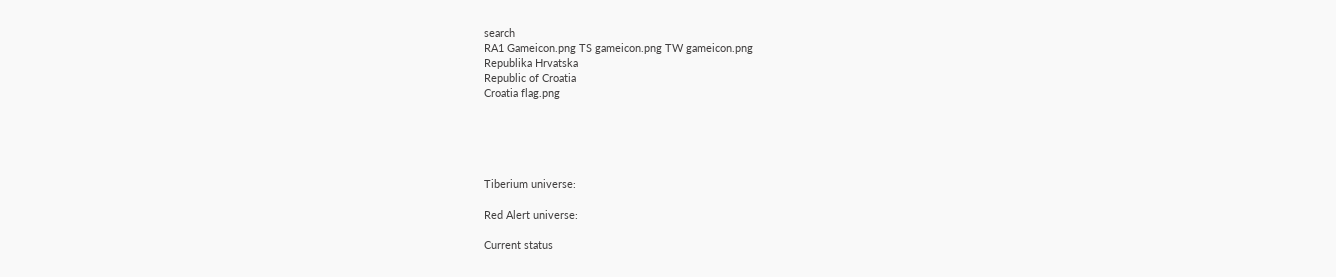search
RA1 Gameicon.png TS gameicon.png TW gameicon.png
Republika Hrvatska
Republic of Croatia
Croatia flag.png





Tiberium universe:

Red Alert universe:

Current status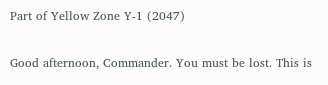Part of Yellow Zone Y-1 (2047)

Good afternoon, Commander. You must be lost. This is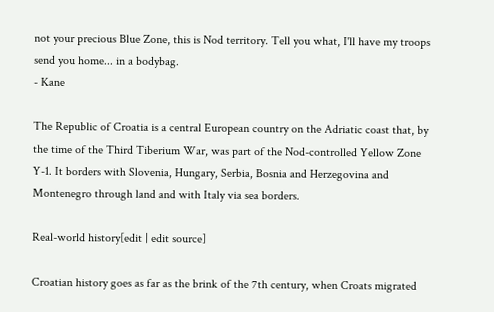not your precious Blue Zone, this is Nod territory. Tell you what, I'll have my troops send you home... in a bodybag.
- Kane

The Republic of Croatia is a central European country on the Adriatic coast that, by the time of the Third Tiberium War, was part of the Nod-controlled Yellow Zone Y-1. It borders with Slovenia, Hungary, Serbia, Bosnia and Herzegovina and Montenegro through land and with Italy via sea borders.

Real-world history[edit | edit source]

Croatian history goes as far as the brink of the 7th century, when Croats migrated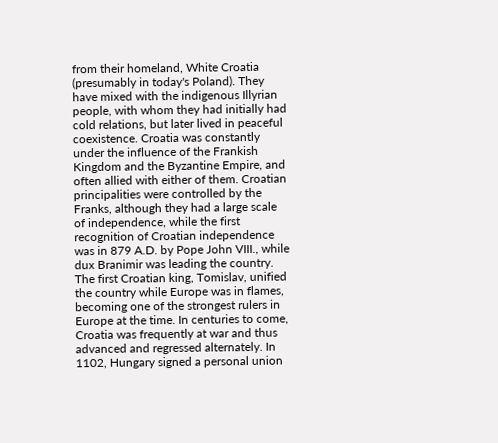from their homeland, White Croatia (presumably in today's Poland). They have mixed with the indigenous Illyrian people, with whom they had initially had cold relations, but later lived in peaceful coexistence. Croatia was constantly under the influence of the Frankish Kingdom and the Byzantine Empire, and often allied with either of them. Croatian principalities were controlled by the Franks, although they had a large scale of independence, while the first recognition of Croatian independence was in 879 A.D. by Pope John VIII., while dux Branimir was leading the country. The first Croatian king, Tomislav, unified the country while Europe was in flames, becoming one of the strongest rulers in Europe at the time. In centuries to come, Croatia was frequently at war and thus advanced and regressed alternately. In 1102, Hungary signed a personal union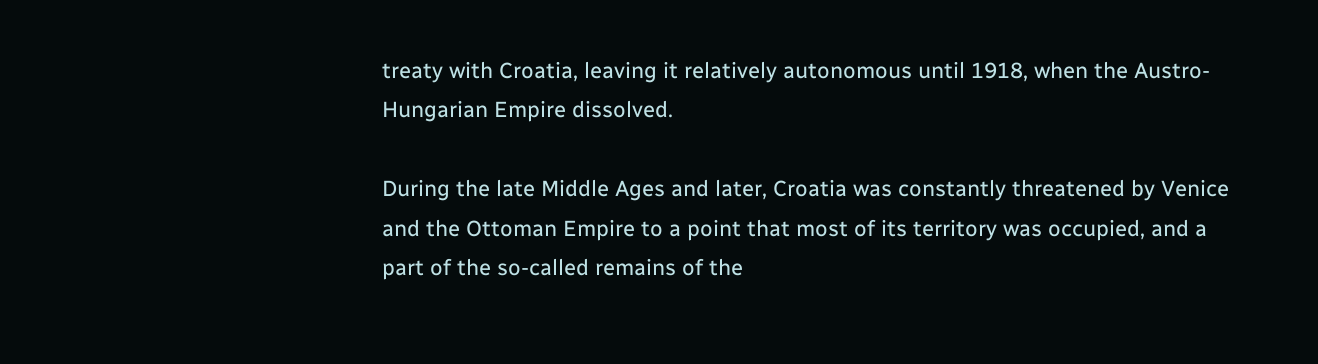treaty with Croatia, leaving it relatively autonomous until 1918, when the Austro-Hungarian Empire dissolved.

During the late Middle Ages and later, Croatia was constantly threatened by Venice and the Ottoman Empire to a point that most of its territory was occupied, and a part of the so-called remains of the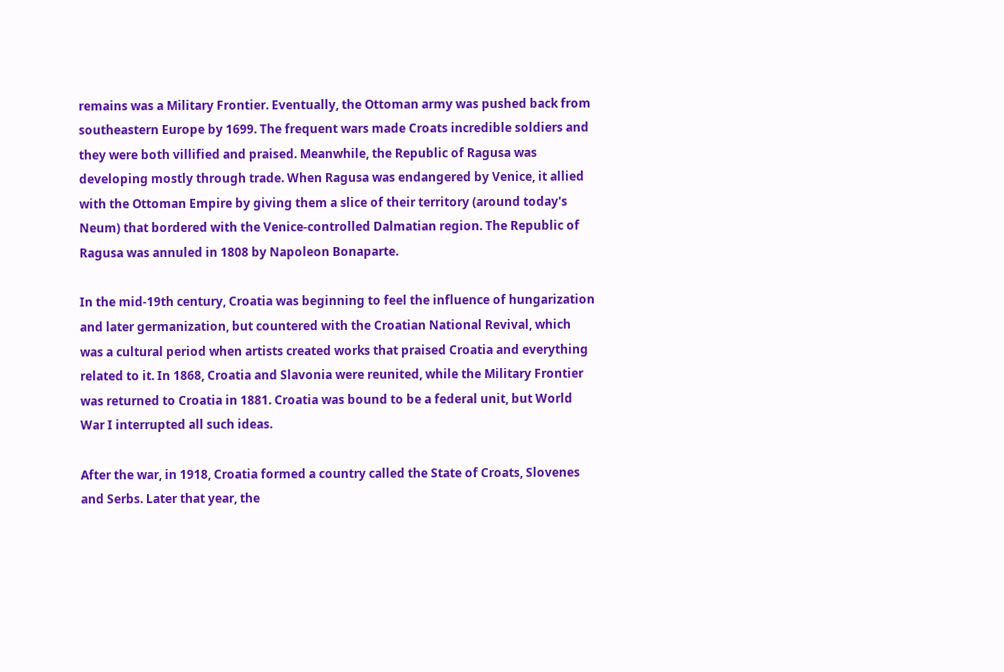remains was a Military Frontier. Eventually, the Ottoman army was pushed back from southeastern Europe by 1699. The frequent wars made Croats incredible soldiers and they were both villified and praised. Meanwhile, the Republic of Ragusa was developing mostly through trade. When Ragusa was endangered by Venice, it allied with the Ottoman Empire by giving them a slice of their territory (around today's Neum) that bordered with the Venice-controlled Dalmatian region. The Republic of Ragusa was annuled in 1808 by Napoleon Bonaparte.

In the mid-19th century, Croatia was beginning to feel the influence of hungarization and later germanization, but countered with the Croatian National Revival, which was a cultural period when artists created works that praised Croatia and everything related to it. In 1868, Croatia and Slavonia were reunited, while the Military Frontier was returned to Croatia in 1881. Croatia was bound to be a federal unit, but World War I interrupted all such ideas.

After the war, in 1918, Croatia formed a country called the State of Croats, Slovenes and Serbs. Later that year, the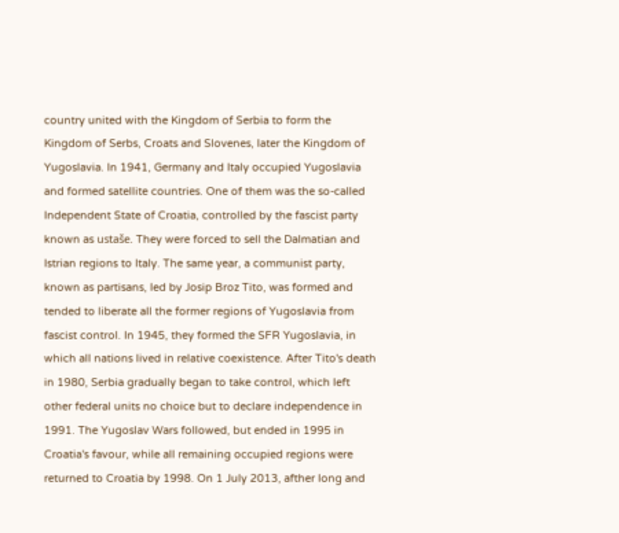country united with the Kingdom of Serbia to form the Kingdom of Serbs, Croats and Slovenes, later the Kingdom of Yugoslavia. In 1941, Germany and Italy occupied Yugoslavia and formed satellite countries. One of them was the so-called Independent State of Croatia, controlled by the fascist party known as ustaše. They were forced to sell the Dalmatian and Istrian regions to Italy. The same year, a communist party, known as partisans, led by Josip Broz Tito, was formed and tended to liberate all the former regions of Yugoslavia from fascist control. In 1945, they formed the SFR Yugoslavia, in which all nations lived in relative coexistence. After Tito's death in 1980, Serbia gradually began to take control, which left other federal units no choice but to declare independence in 1991. The Yugoslav Wars followed, but ended in 1995 in Croatia's favour, while all remaining occupied regions were returned to Croatia by 1998. On 1 July 2013, afther long and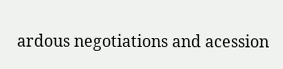ardous negotiations and acession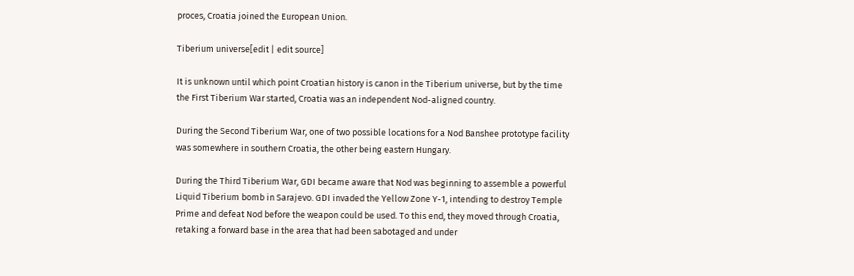proces, Croatia joined the European Union.

Tiberium universe[edit | edit source]

It is unknown until which point Croatian history is canon in the Tiberium universe, but by the time the First Tiberium War started, Croatia was an independent Nod-aligned country.

During the Second Tiberium War, one of two possible locations for a Nod Banshee prototype facility was somewhere in southern Croatia, the other being eastern Hungary.

During the Third Tiberium War, GDI became aware that Nod was beginning to assemble a powerful Liquid Tiberium bomb in Sarajevo. GDI invaded the Yellow Zone Y-1, intending to destroy Temple Prime and defeat Nod before the weapon could be used. To this end, they moved through Croatia, retaking a forward base in the area that had been sabotaged and under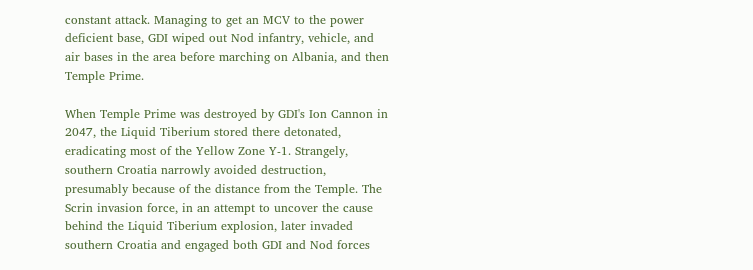constant attack. Managing to get an MCV to the power deficient base, GDI wiped out Nod infantry, vehicle, and air bases in the area before marching on Albania, and then Temple Prime.

When Temple Prime was destroyed by GDI's Ion Cannon in 2047, the Liquid Tiberium stored there detonated, eradicating most of the Yellow Zone Y-1. Strangely, southern Croatia narrowly avoided destruction, presumably because of the distance from the Temple. The Scrin invasion force, in an attempt to uncover the cause behind the Liquid Tiberium explosion, later invaded southern Croatia and engaged both GDI and Nod forces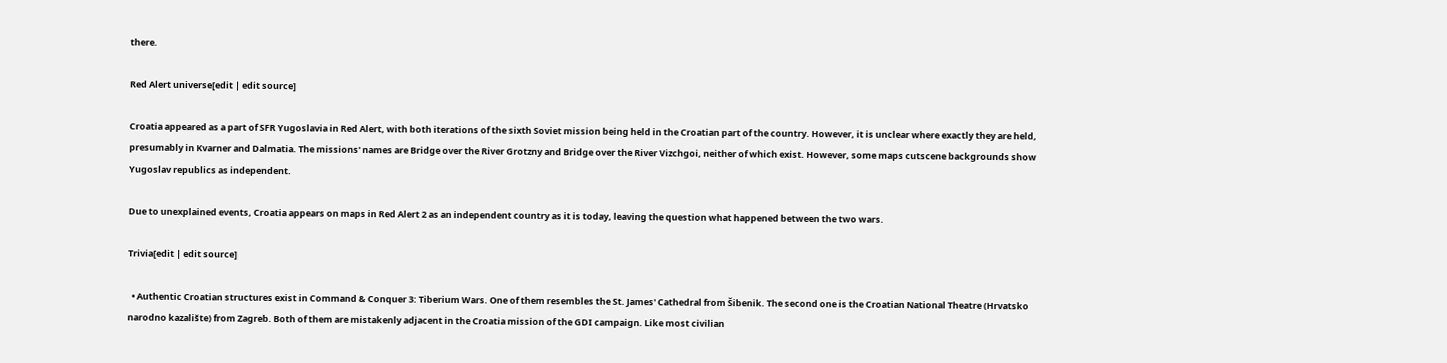there.

Red Alert universe[edit | edit source]

Croatia appeared as a part of SFR Yugoslavia in Red Alert, with both iterations of the sixth Soviet mission being held in the Croatian part of the country. However, it is unclear where exactly they are held, presumably in Kvarner and Dalmatia. The missions' names are Bridge over the River Grotzny and Bridge over the River Vizchgoi, neither of which exist. However, some maps cutscene backgrounds show Yugoslav republics as independent.

Due to unexplained events, Croatia appears on maps in Red Alert 2 as an independent country as it is today, leaving the question what happened between the two wars.

Trivia[edit | edit source]

  • Authentic Croatian structures exist in Command & Conquer 3: Tiberium Wars. One of them resembles the St. James' Cathedral from Šibenik. The second one is the Croatian National Theatre (Hrvatsko narodno kazalište) from Zagreb. Both of them are mistakenly adjacent in the Croatia mission of the GDI campaign. Like most civilian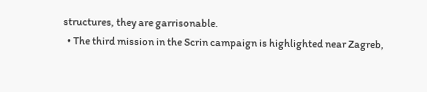structures, they are garrisonable.
  • The third mission in the Scrin campaign is highlighted near Zagreb,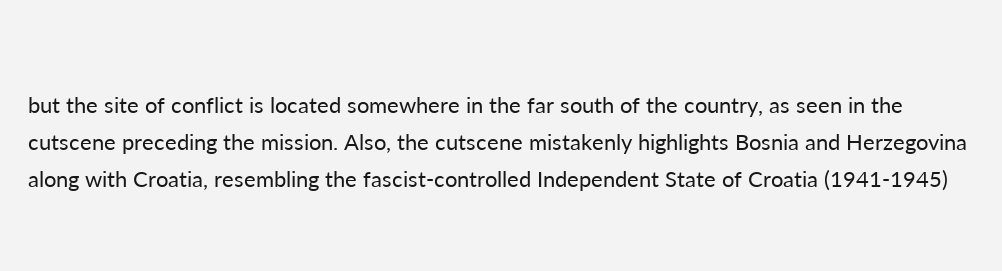but the site of conflict is located somewhere in the far south of the country, as seen in the cutscene preceding the mission. Also, the cutscene mistakenly highlights Bosnia and Herzegovina along with Croatia, resembling the fascist-controlled Independent State of Croatia (1941-1945)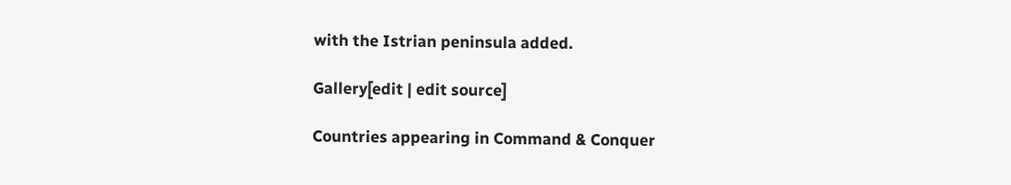with the Istrian peninsula added.

Gallery[edit | edit source]

Countries appearing in Command & Conquer